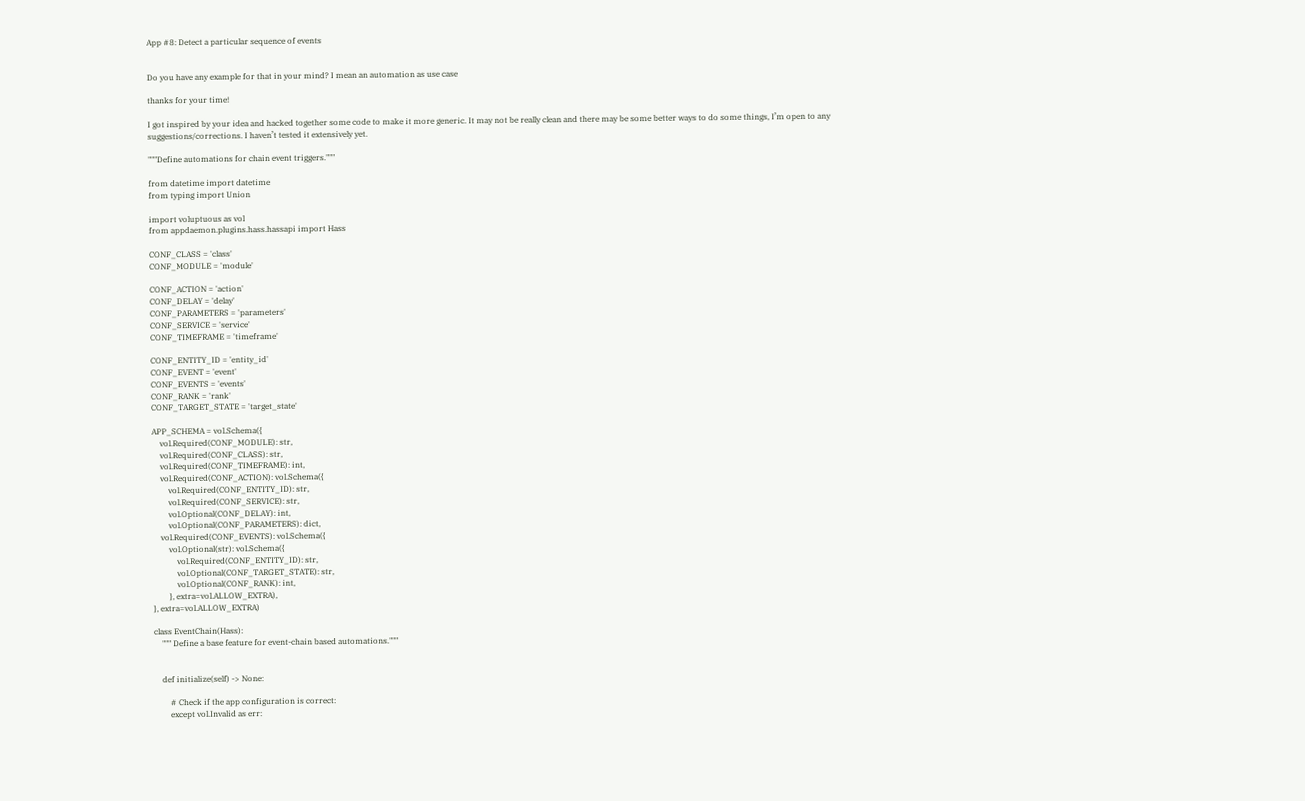App #8: Detect a particular sequence of events


Do you have any example for that in your mind? I mean an automation as use case

thanks for your time!

I got inspired by your idea and hacked together some code to make it more generic. It may not be really clean and there may be some better ways to do some things, I’m open to any suggestions/corrections. I haven’t tested it extensively yet.

"""Define automations for chain event triggers."""

from datetime import datetime
from typing import Union

import voluptuous as vol
from appdaemon.plugins.hass.hassapi import Hass

CONF_CLASS = 'class'
CONF_MODULE = 'module'

CONF_ACTION = 'action'
CONF_DELAY = 'delay'
CONF_PARAMETERS = 'parameters'
CONF_SERVICE = 'service'
CONF_TIMEFRAME = 'timeframe'

CONF_ENTITY_ID = 'entity_id'
CONF_EVENT = 'event'
CONF_EVENTS = 'events'
CONF_RANK = 'rank'
CONF_TARGET_STATE = 'target_state'

APP_SCHEMA = vol.Schema({
    vol.Required(CONF_MODULE): str,
    vol.Required(CONF_CLASS): str,
    vol.Required(CONF_TIMEFRAME): int,
    vol.Required(CONF_ACTION): vol.Schema({
        vol.Required(CONF_ENTITY_ID): str,
        vol.Required(CONF_SERVICE): str,
        vol.Optional(CONF_DELAY): int,
        vol.Optional(CONF_PARAMETERS): dict,
    vol.Required(CONF_EVENTS): vol.Schema({
        vol.Optional(str): vol.Schema({
            vol.Required(CONF_ENTITY_ID): str,
            vol.Optional(CONF_TARGET_STATE): str,
            vol.Optional(CONF_RANK): int,
        }, extra=vol.ALLOW_EXTRA),
}, extra=vol.ALLOW_EXTRA)

class EventChain(Hass):
    """ Define a base feature for event-chain based automations."""


    def initialize(self) -> None:

        # Check if the app configuration is correct:
        except vol.Invalid as err: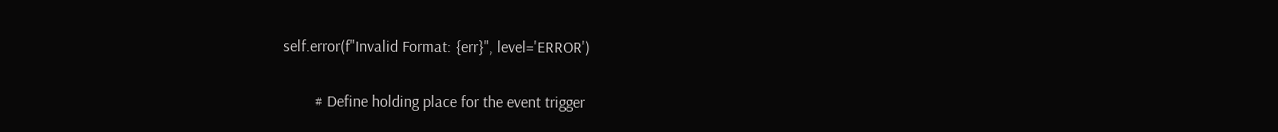self.error(f"Invalid Format: {err}", level='ERROR')

        # Define holding place for the event trigger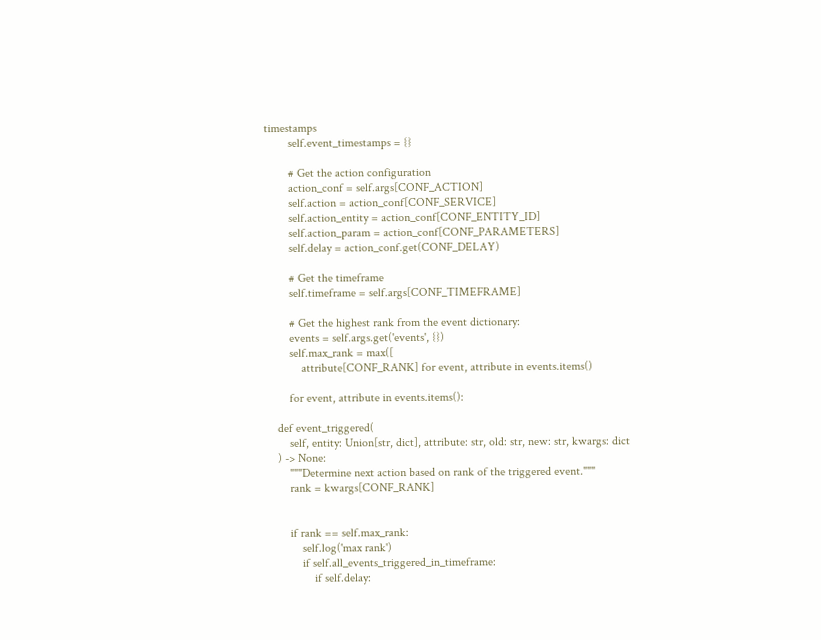timestamps
        self.event_timestamps = {}

        # Get the action configuration
        action_conf = self.args[CONF_ACTION]
        self.action = action_conf[CONF_SERVICE]
        self.action_entity = action_conf[CONF_ENTITY_ID]
        self.action_param = action_conf[CONF_PARAMETERS]
        self.delay = action_conf.get(CONF_DELAY)

        # Get the timeframe
        self.timeframe = self.args[CONF_TIMEFRAME]

        # Get the highest rank from the event dictionary:
        events = self.args.get('events', {})
        self.max_rank = max([
            attribute[CONF_RANK] for event, attribute in events.items()

        for event, attribute in events.items():

    def event_triggered(
        self, entity: Union[str, dict], attribute: str, old: str, new: str, kwargs: dict
    ) -> None:
        """Determine next action based on rank of the triggered event."""
        rank = kwargs[CONF_RANK]


        if rank == self.max_rank:
            self.log('max rank')
            if self.all_events_triggered_in_timeframe:
                if self.delay: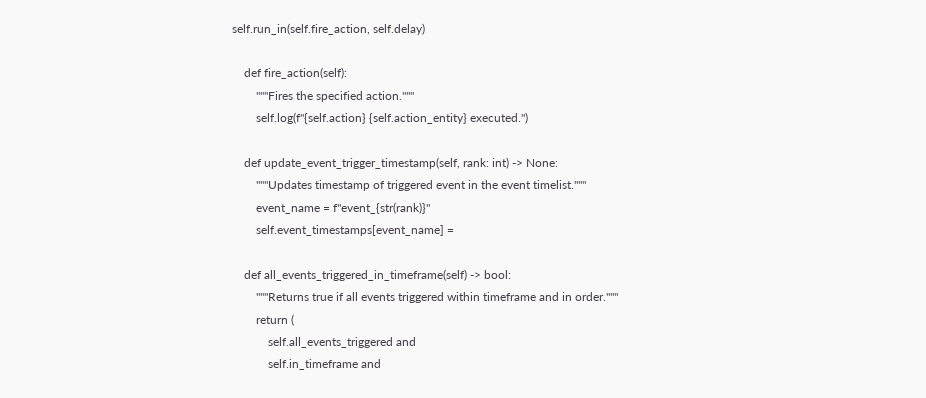self.run_in(self.fire_action, self.delay)

    def fire_action(self):
        """Fires the specified action."""
        self.log(f"{self.action} {self.action_entity} executed.")

    def update_event_trigger_timestamp(self, rank: int) -> None:
        """Updates timestamp of triggered event in the event timelist."""
        event_name = f"event_{str(rank)}"
        self.event_timestamps[event_name] =

    def all_events_triggered_in_timeframe(self) -> bool:
        """Returns true if all events triggered within timeframe and in order."""
        return (
            self.all_events_triggered and
            self.in_timeframe and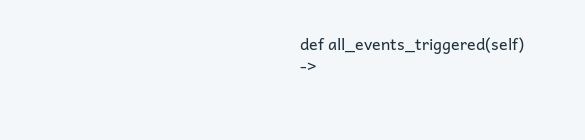def all_events_triggered(self) ->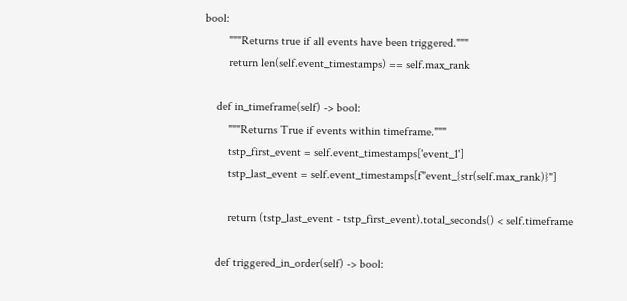bool:
        """Returns true if all events have been triggered."""
        return len(self.event_timestamps) == self.max_rank

    def in_timeframe(self) -> bool:
        """Returns True if events within timeframe."""
        tstp_first_event = self.event_timestamps['event_1']
        tstp_last_event = self.event_timestamps[f"event_{str(self.max_rank)}"]

        return (tstp_last_event - tstp_first_event).total_seconds() < self.timeframe

    def triggered_in_order(self) -> bool: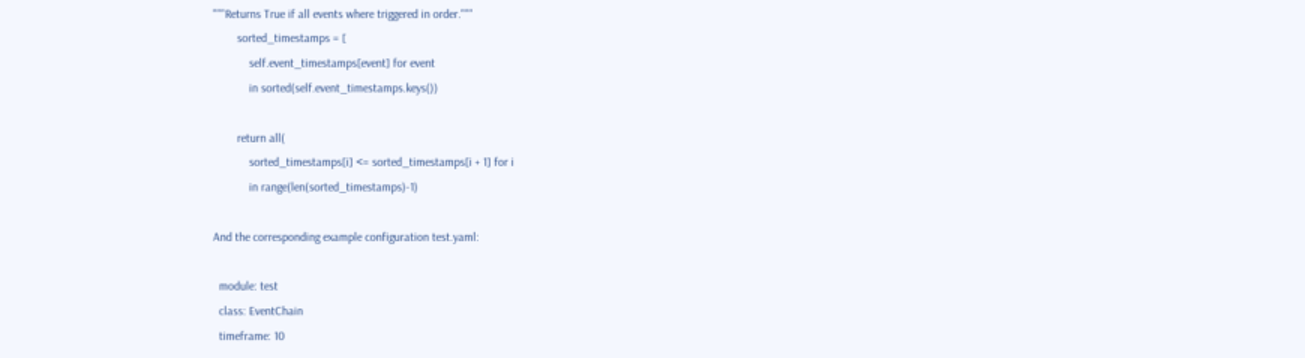"""Returns True if all events where triggered in order."""
        sorted_timestamps = [
            self.event_timestamps[event] for event
            in sorted(self.event_timestamps.keys())

        return all(
            sorted_timestamps[i] <= sorted_timestamps[i + 1] for i
            in range(len(sorted_timestamps)-1)

And the corresponding example configuration test.yaml:

  module: test
  class: EventChain
  timeframe: 10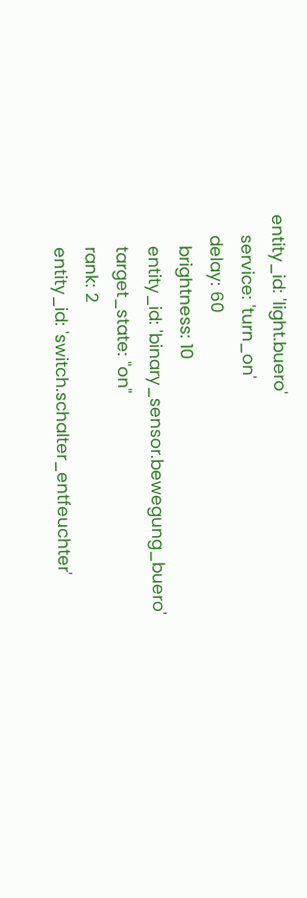entity_id: 'light.buero'
    service: 'turn_on'
    delay: 60
      brightness: 10
      entity_id: 'binary_sensor.bewegung_buero'
      target_state: "on"
      rank: 2
      entity_id: 'switch.schalter_entfeuchter'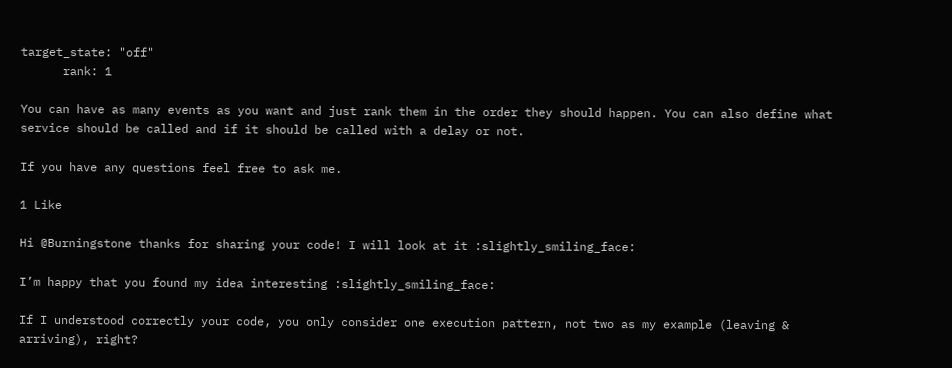target_state: "off"
      rank: 1

You can have as many events as you want and just rank them in the order they should happen. You can also define what service should be called and if it should be called with a delay or not.

If you have any questions feel free to ask me.

1 Like

Hi @Burningstone thanks for sharing your code! I will look at it :slightly_smiling_face:

I’m happy that you found my idea interesting :slightly_smiling_face:

If I understood correctly your code, you only consider one execution pattern, not two as my example (leaving & arriving), right?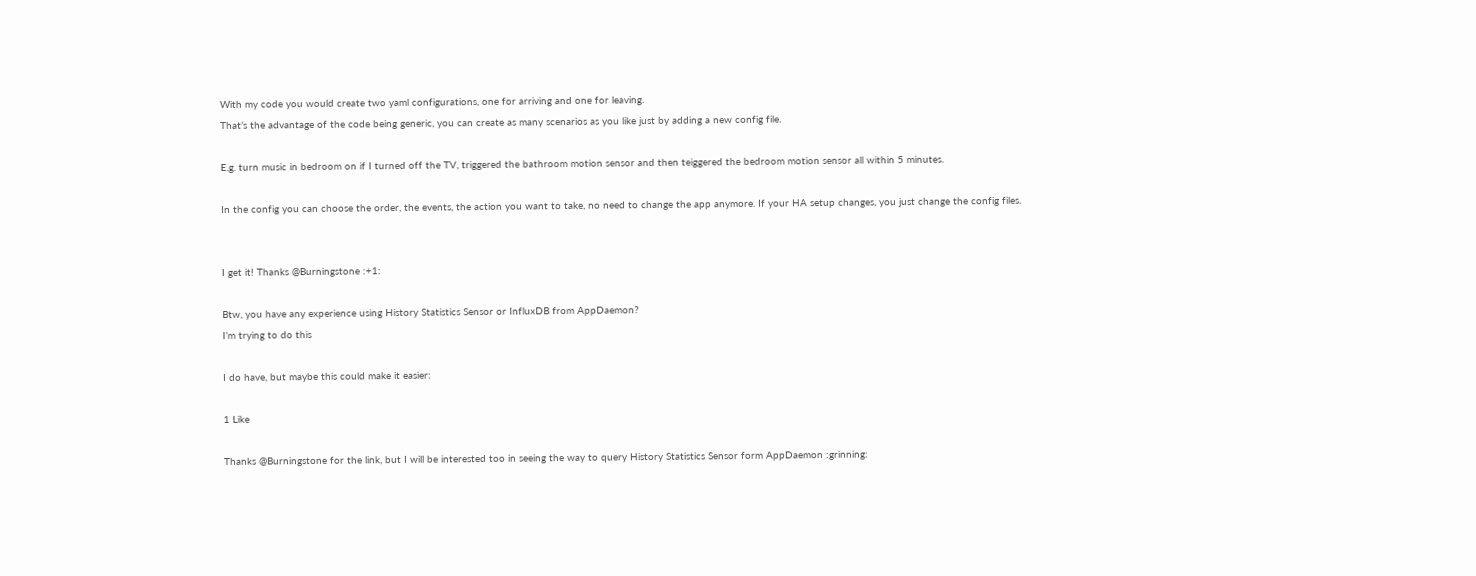With my code you would create two yaml configurations, one for arriving and one for leaving.
That’s the advantage of the code being generic, you can create as many scenarios as you like just by adding a new config file.

E.g. turn music in bedroom on if I turned off the TV, triggered the bathroom motion sensor and then teiggered the bedroom motion sensor all within 5 minutes.

In the config you can choose the order, the events, the action you want to take, no need to change the app anymore. If your HA setup changes, you just change the config files.


I get it! Thanks @Burningstone :+1:

Btw, you have any experience using History Statistics Sensor or InfluxDB from AppDaemon?
I’m trying to do this

I do have, but maybe this could make it easier:

1 Like

Thanks @Burningstone for the link, but I will be interested too in seeing the way to query History Statistics Sensor form AppDaemon :grinning: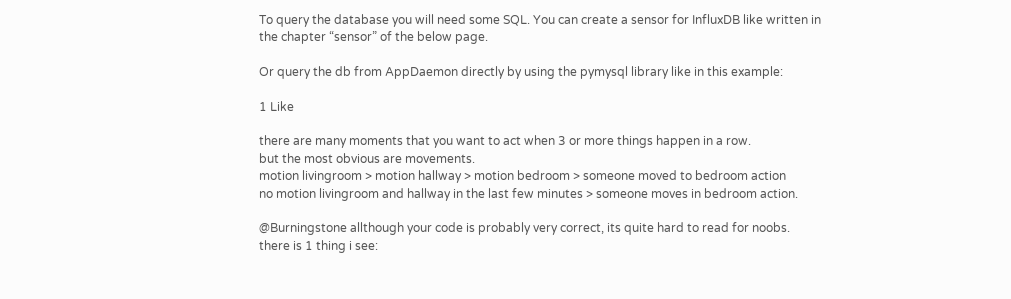To query the database you will need some SQL. You can create a sensor for InfluxDB like written in the chapter “sensor” of the below page.

Or query the db from AppDaemon directly by using the pymysql library like in this example:

1 Like

there are many moments that you want to act when 3 or more things happen in a row.
but the most obvious are movements.
motion livingroom > motion hallway > motion bedroom > someone moved to bedroom action
no motion livingroom and hallway in the last few minutes > someone moves in bedroom action.

@Burningstone allthough your code is probably very correct, its quite hard to read for noobs.
there is 1 thing i see: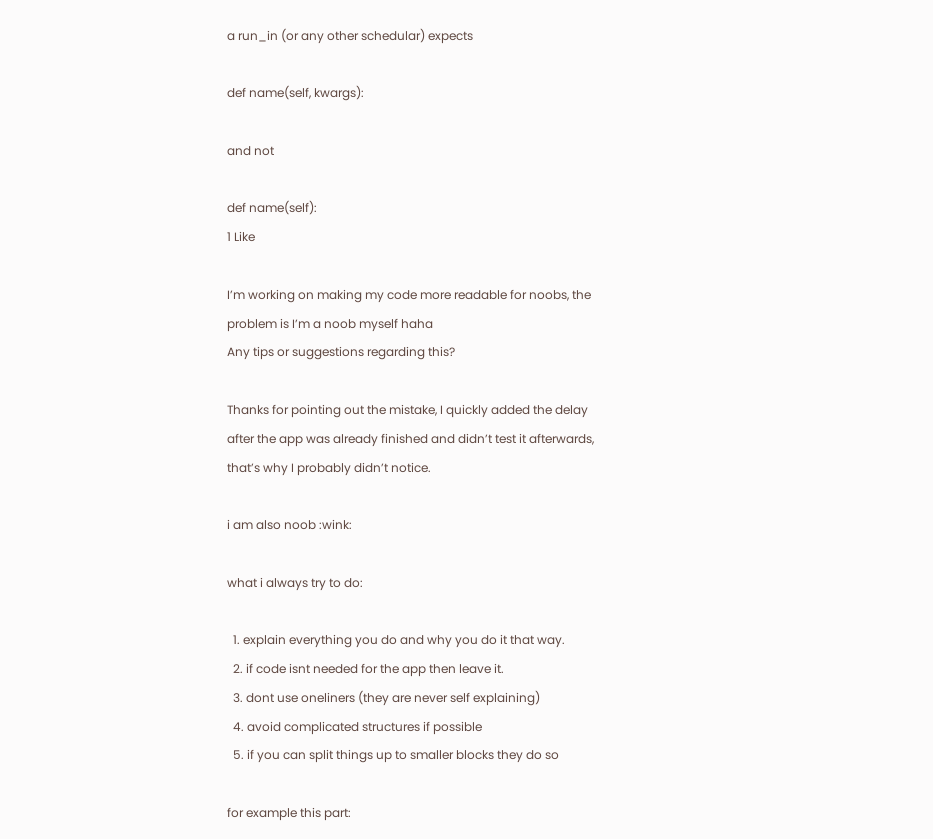a run_in (or any other schedular) expects

def name(self, kwargs):

and not

def name(self):
1 Like

I’m working on making my code more readable for noobs, the problem is I’m a noob myself haha
Any tips or suggestions regarding this?

Thanks for pointing out the mistake, I quickly added the delay after the app was already finished and didn’t test it afterwards, that’s why I probably didn’t notice.

i am also noob :wink:

what i always try to do:

  1. explain everything you do and why you do it that way.
  2. if code isnt needed for the app then leave it.
  3. dont use oneliners (they are never self explaining)
  4. avoid complicated structures if possible
  5. if you can split things up to smaller blocks they do so

for example this part: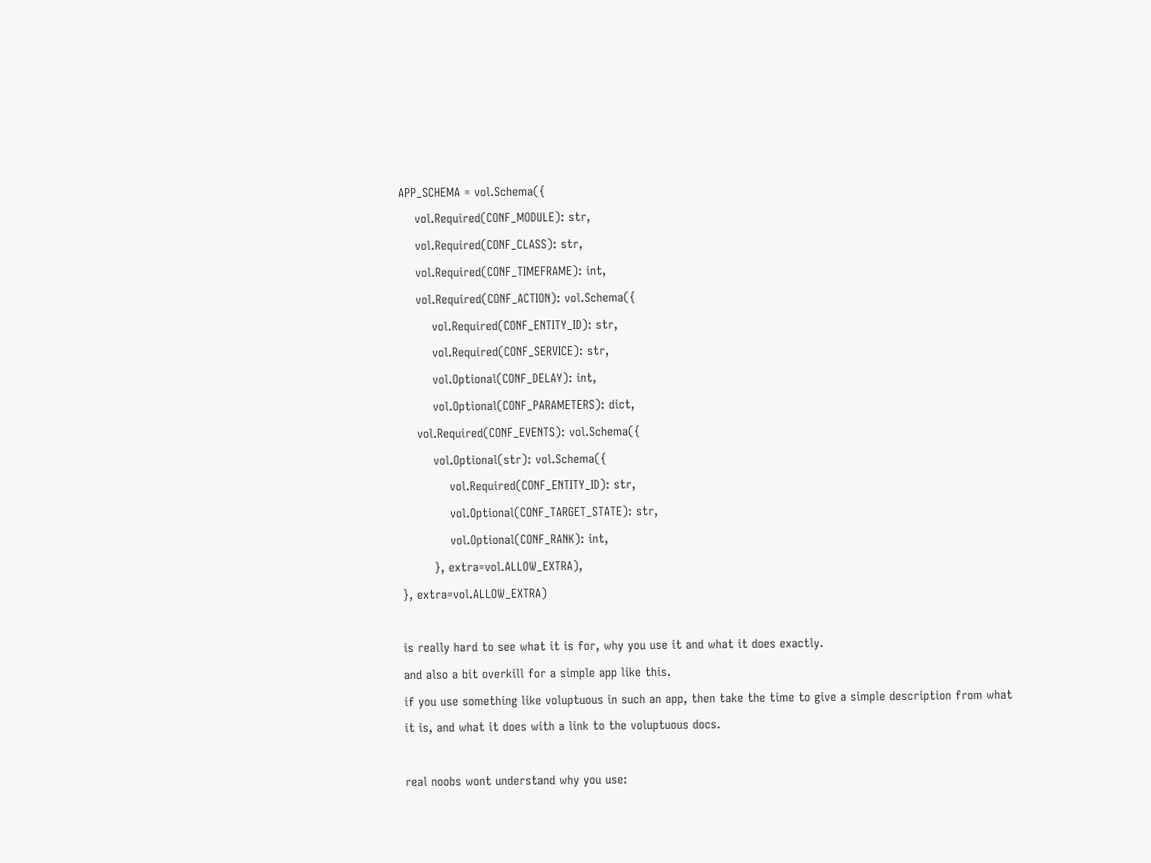APP_SCHEMA = vol.Schema({
    vol.Required(CONF_MODULE): str,
    vol.Required(CONF_CLASS): str,
    vol.Required(CONF_TIMEFRAME): int,
    vol.Required(CONF_ACTION): vol.Schema({
        vol.Required(CONF_ENTITY_ID): str,
        vol.Required(CONF_SERVICE): str,
        vol.Optional(CONF_DELAY): int,
        vol.Optional(CONF_PARAMETERS): dict,
    vol.Required(CONF_EVENTS): vol.Schema({
        vol.Optional(str): vol.Schema({
            vol.Required(CONF_ENTITY_ID): str,
            vol.Optional(CONF_TARGET_STATE): str,
            vol.Optional(CONF_RANK): int,
        }, extra=vol.ALLOW_EXTRA),
}, extra=vol.ALLOW_EXTRA)

is really hard to see what it is for, why you use it and what it does exactly.
and also a bit overkill for a simple app like this.
if you use something like voluptuous in such an app, then take the time to give a simple description from what it is, and what it does with a link to the voluptuous docs.

real noobs wont understand why you use: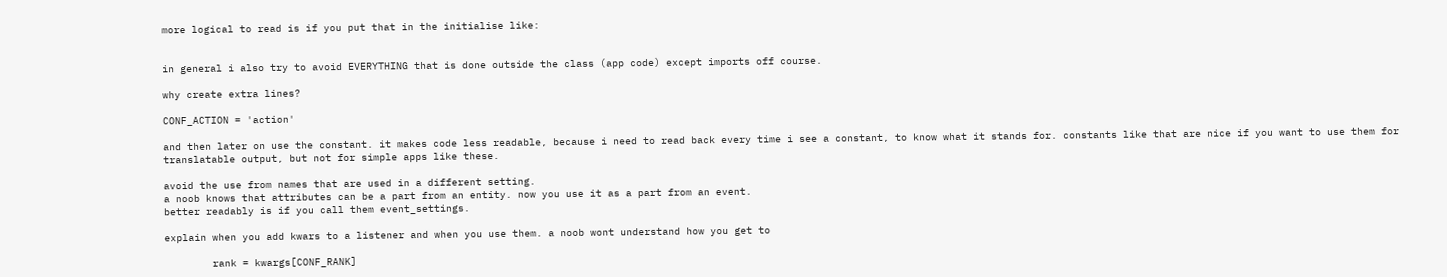more logical to read is if you put that in the initialise like:


in general i also try to avoid EVERYTHING that is done outside the class (app code) except imports off course.

why create extra lines?

CONF_ACTION = 'action'

and then later on use the constant. it makes code less readable, because i need to read back every time i see a constant, to know what it stands for. constants like that are nice if you want to use them for translatable output, but not for simple apps like these.

avoid the use from names that are used in a different setting.
a noob knows that attributes can be a part from an entity. now you use it as a part from an event.
better readably is if you call them event_settings.

explain when you add kwars to a listener and when you use them. a noob wont understand how you get to

        rank = kwargs[CONF_RANK]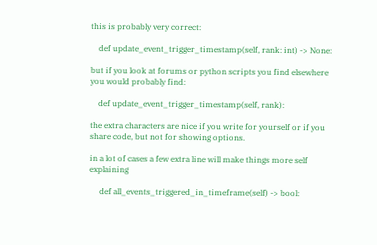this is probably very correct:

    def update_event_trigger_timestamp(self, rank: int) -> None:

but if you look at forums or python scripts you find elsewhere you would probably find:

    def update_event_trigger_timestamp(self, rank):

the extra characters are nice if you write for yourself or if you share code, but not for showing options.

in a lot of cases a few extra line will make things more self explaining

     def all_events_triggered_in_timeframe(self) -> bool: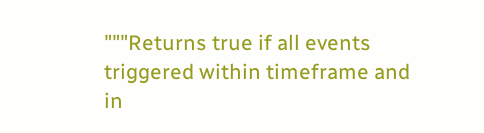"""Returns true if all events triggered within timeframe and in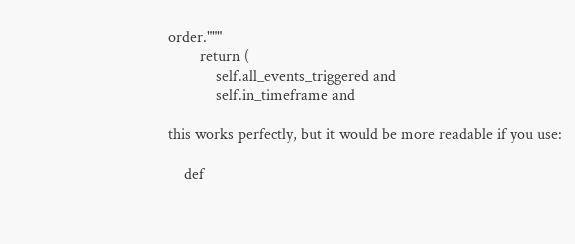order."""
        return (
            self.all_events_triggered and
            self.in_timeframe and

this works perfectly, but it would be more readable if you use:

    def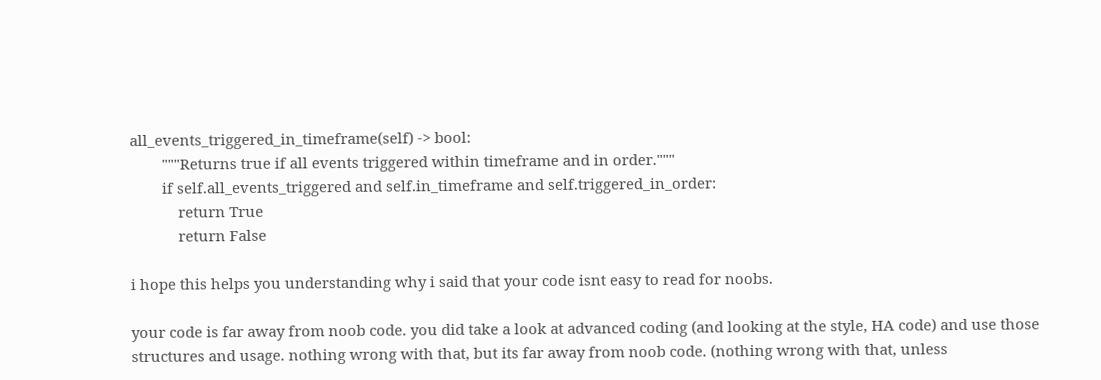all_events_triggered_in_timeframe(self) -> bool:
        """Returns true if all events triggered within timeframe and in order."""
        if self.all_events_triggered and self.in_timeframe and self.triggered_in_order:
            return True
            return False

i hope this helps you understanding why i said that your code isnt easy to read for noobs.

your code is far away from noob code. you did take a look at advanced coding (and looking at the style, HA code) and use those structures and usage. nothing wrong with that, but its far away from noob code. (nothing wrong with that, unless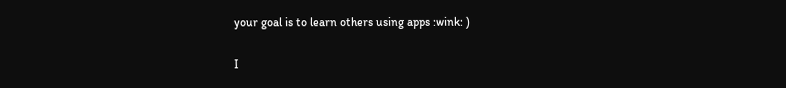your goal is to learn others using apps :wink: )

I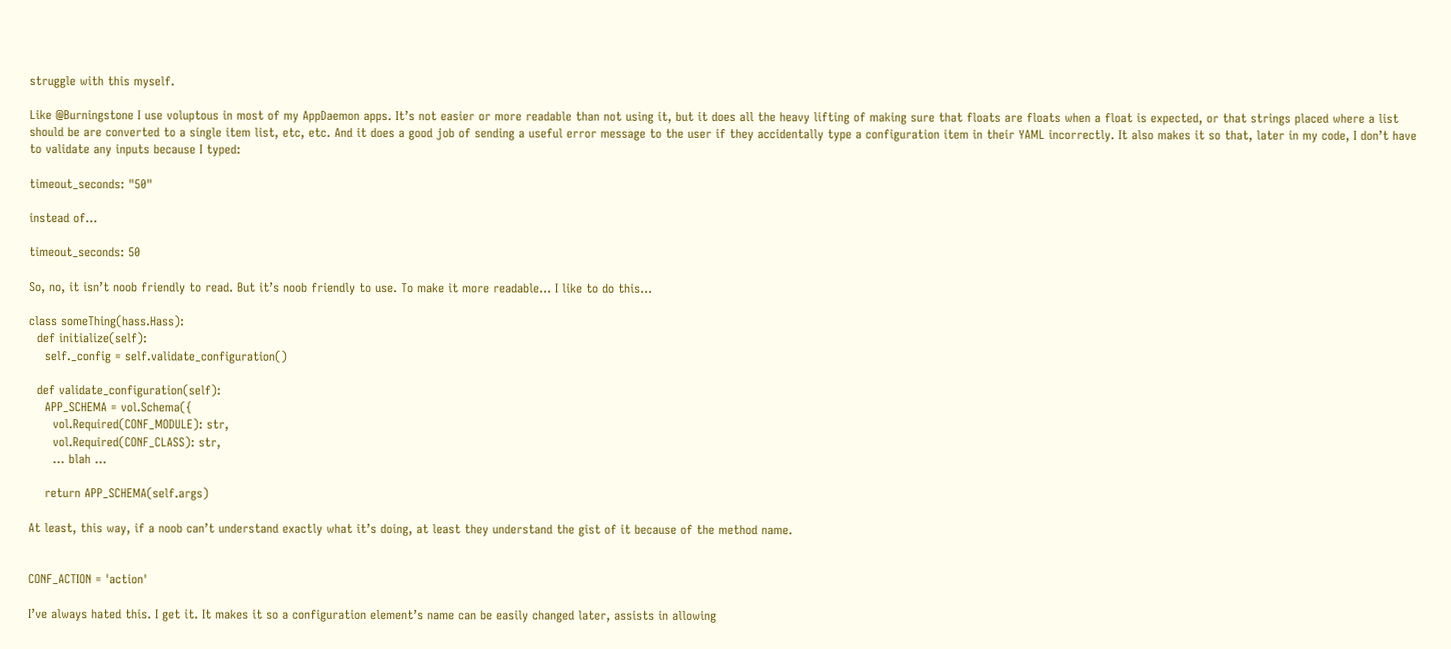struggle with this myself.

Like @Burningstone I use voluptous in most of my AppDaemon apps. It’s not easier or more readable than not using it, but it does all the heavy lifting of making sure that floats are floats when a float is expected, or that strings placed where a list should be are converted to a single item list, etc, etc. And it does a good job of sending a useful error message to the user if they accidentally type a configuration item in their YAML incorrectly. It also makes it so that, later in my code, I don’t have to validate any inputs because I typed:

timeout_seconds: "50"

instead of…

timeout_seconds: 50

So, no, it isn’t noob friendly to read. But it’s noob friendly to use. To make it more readable… I like to do this…

class someThing(hass.Hass):
  def initialize(self):
    self._config = self.validate_configuration()

  def validate_configuration(self):
    APP_SCHEMA = vol.Schema({
      vol.Required(CONF_MODULE): str,
      vol.Required(CONF_CLASS): str,
      ... blah ...

    return APP_SCHEMA(self.args)

At least, this way, if a noob can’t understand exactly what it’s doing, at least they understand the gist of it because of the method name.


CONF_ACTION = 'action'

I’ve always hated this. I get it. It makes it so a configuration element’s name can be easily changed later, assists in allowing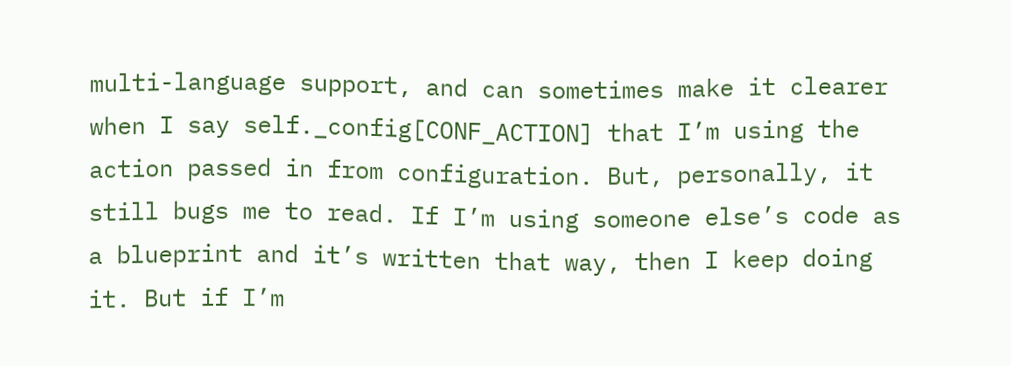multi-language support, and can sometimes make it clearer when I say self._config[CONF_ACTION] that I’m using the action passed in from configuration. But, personally, it still bugs me to read. If I’m using someone else’s code as a blueprint and it’s written that way, then I keep doing it. But if I’m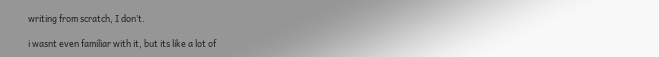writing from scratch, I don’t.

i wasnt even familiar with it, but its like a lot of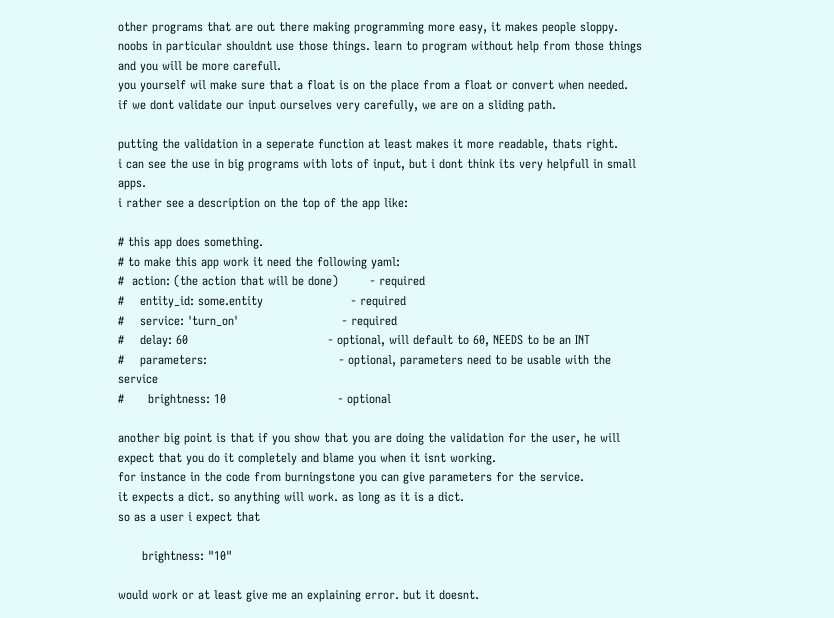other programs that are out there making programming more easy, it makes people sloppy.
noobs in particular shouldnt use those things. learn to program without help from those things and you will be more carefull.
you yourself wil make sure that a float is on the place from a float or convert when needed.
if we dont validate our input ourselves very carefully, we are on a sliding path.

putting the validation in a seperate function at least makes it more readable, thats right.
i can see the use in big programs with lots of input, but i dont think its very helpfull in small apps.
i rather see a description on the top of the app like:

# this app does something.
# to make this app work it need the following yaml:
#  action: (the action that will be done)        - required
#    entity_id: some.entity                      - required
#    service: 'turn_on'                          - required
#    delay: 60                                   - optional, will default to 60, NEEDS to be an INT
#    parameters:                                 - optional, parameters need to be usable with the service
#      brightness: 10                            - optional

another big point is that if you show that you are doing the validation for the user, he will expect that you do it completely and blame you when it isnt working.
for instance in the code from burningstone you can give parameters for the service.
it expects a dict. so anything will work. as long as it is a dict.
so as a user i expect that

      brightness: "10"

would work or at least give me an explaining error. but it doesnt.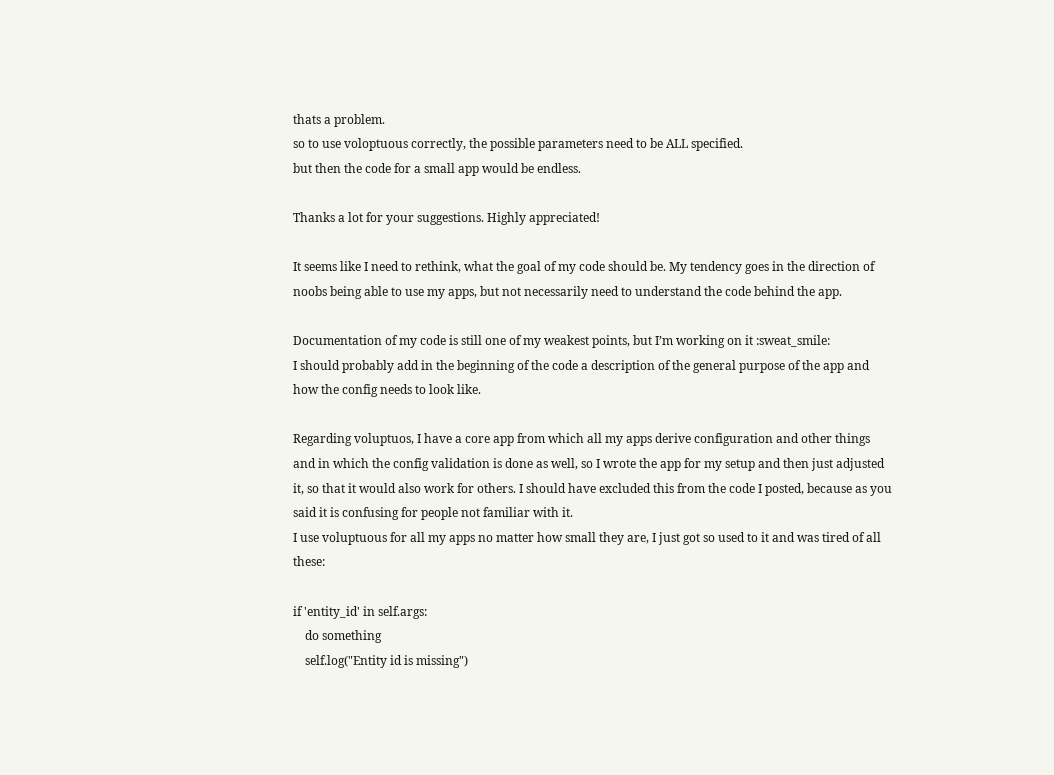thats a problem.
so to use voloptuous correctly, the possible parameters need to be ALL specified.
but then the code for a small app would be endless.

Thanks a lot for your suggestions. Highly appreciated!

It seems like I need to rethink, what the goal of my code should be. My tendency goes in the direction of noobs being able to use my apps, but not necessarily need to understand the code behind the app.

Documentation of my code is still one of my weakest points, but I’m working on it :sweat_smile:
I should probably add in the beginning of the code a description of the general purpose of the app and how the config needs to look like.

Regarding voluptuos, I have a core app from which all my apps derive configuration and other things and in which the config validation is done as well, so I wrote the app for my setup and then just adjusted it, so that it would also work for others. I should have excluded this from the code I posted, because as you said it is confusing for people not familiar with it.
I use voluptuous for all my apps no matter how small they are, I just got so used to it and was tired of all these:

if 'entity_id' in self.args:
    do something
    self.log("Entity id is missing")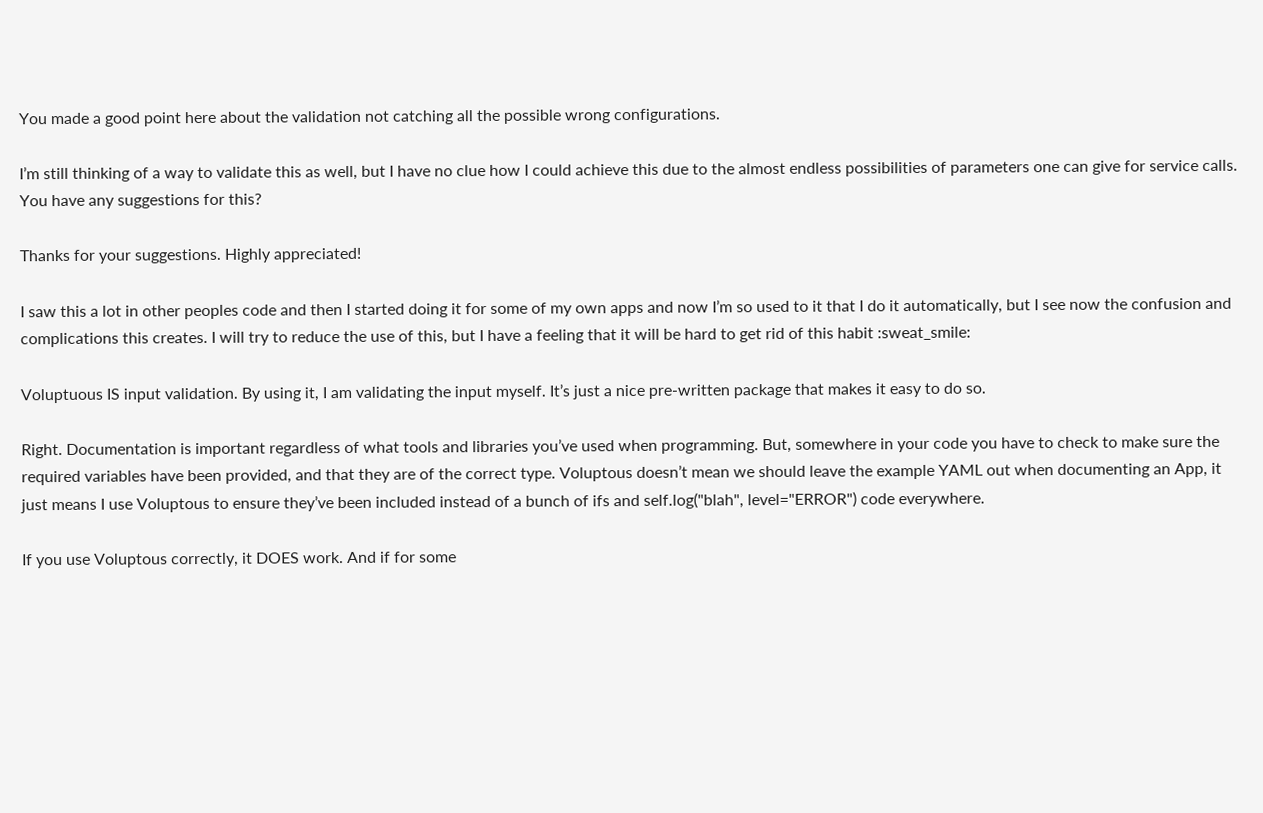You made a good point here about the validation not catching all the possible wrong configurations.

I’m still thinking of a way to validate this as well, but I have no clue how I could achieve this due to the almost endless possibilities of parameters one can give for service calls. You have any suggestions for this?

Thanks for your suggestions. Highly appreciated!

I saw this a lot in other peoples code and then I started doing it for some of my own apps and now I’m so used to it that I do it automatically, but I see now the confusion and complications this creates. I will try to reduce the use of this, but I have a feeling that it will be hard to get rid of this habit :sweat_smile:

Voluptuous IS input validation. By using it, I am validating the input myself. It’s just a nice pre-written package that makes it easy to do so.

Right. Documentation is important regardless of what tools and libraries you’ve used when programming. But, somewhere in your code you have to check to make sure the required variables have been provided, and that they are of the correct type. Voluptous doesn’t mean we should leave the example YAML out when documenting an App, it just means I use Voluptous to ensure they’ve been included instead of a bunch of ifs and self.log("blah", level="ERROR") code everywhere.

If you use Voluptous correctly, it DOES work. And if for some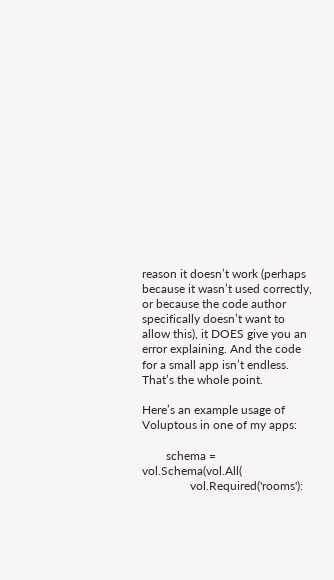reason it doesn’t work (perhaps because it wasn’t used correctly, or because the code author specifically doesn’t want to allow this), it DOES give you an error explaining. And the code for a small app isn’t endless. That’s the whole point.

Here’s an example usage of Voluptous in one of my apps:

        schema = vol.Schema(vol.All(
                vol.Required('rooms'):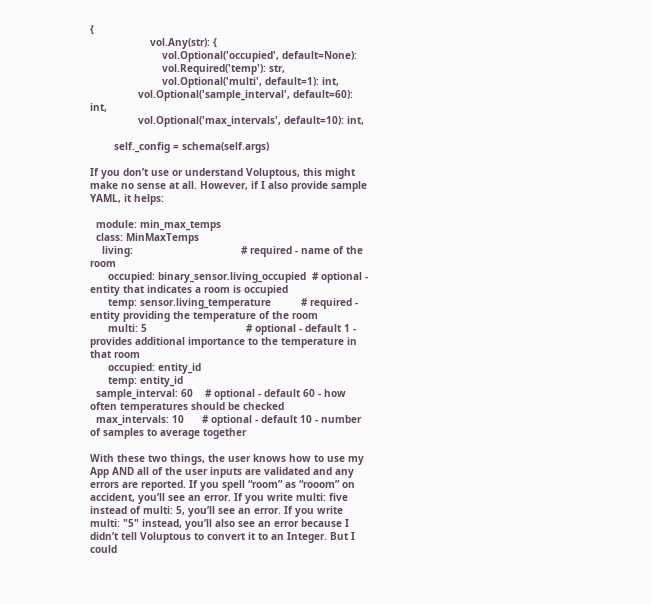{
                    vol.Any(str): {
                        vol.Optional('occupied', default=None):
                        vol.Required('temp'): str,
                        vol.Optional('multi', default=1): int,
                vol.Optional('sample_interval', default=60): int,
                vol.Optional('max_intervals', default=10): int,

        self._config = schema(self.args)

If you don’t use or understand Voluptous, this might make no sense at all. However, if I also provide sample YAML, it helps:

  module: min_max_temps
  class: MinMaxTemps
    living:                                    # required - name of the room
      occupied: binary_sensor.living_occupied  # optional - entity that indicates a room is occupied
      temp: sensor.living_temperature          # required - entity providing the temperature of the room
      multi: 5                                 # optional - default 1 - provides additional importance to the temperature in that room
      occupied: entity_id
      temp: entity_id
  sample_interval: 60    # optional - default 60 - how often temperatures should be checked
  max_intervals: 10      # optional - default 10 - number of samples to average together

With these two things, the user knows how to use my App AND all of the user inputs are validated and any errors are reported. If you spell “room” as “rooom” on accident, you’ll see an error. If you write multi: five instead of multi: 5, you’ll see an error. If you write multi: "5" instead, you’ll also see an error because I didn’t tell Voluptous to convert it to an Integer. But I could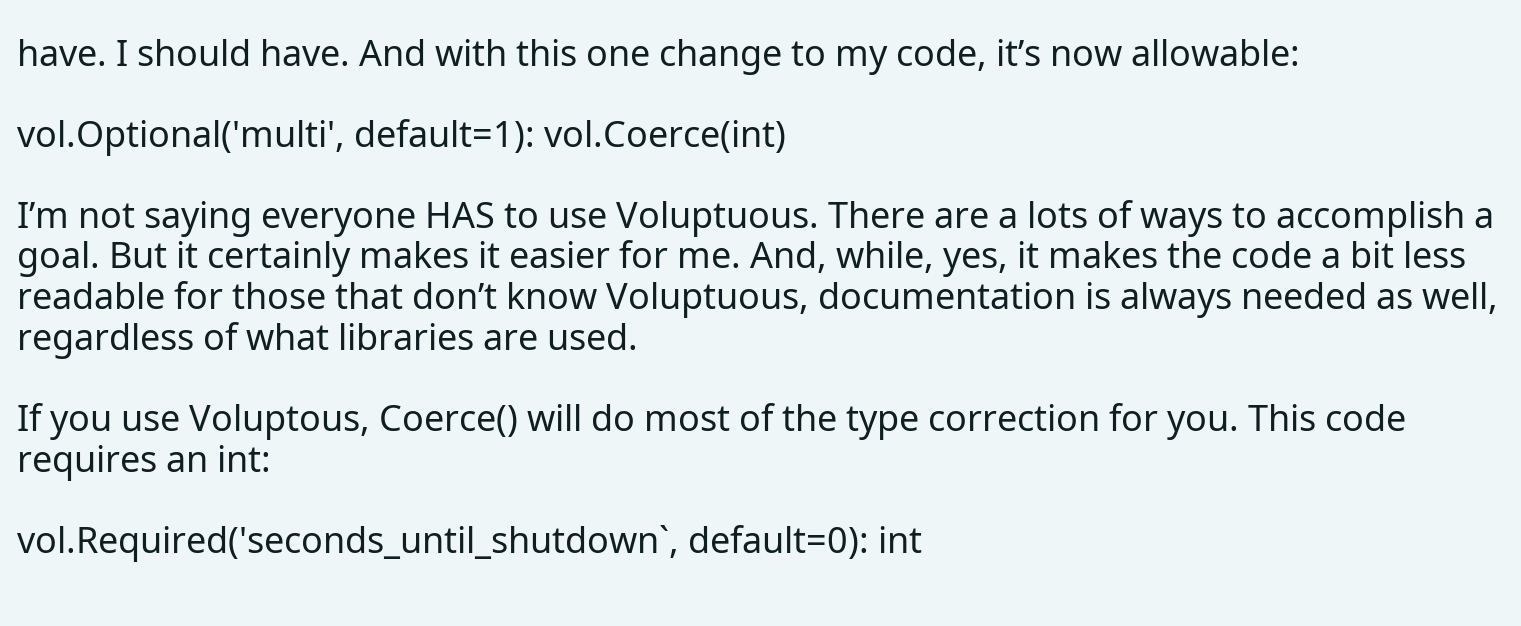have. I should have. And with this one change to my code, it’s now allowable:

vol.Optional('multi', default=1): vol.Coerce(int)

I’m not saying everyone HAS to use Voluptuous. There are a lots of ways to accomplish a goal. But it certainly makes it easier for me. And, while, yes, it makes the code a bit less readable for those that don’t know Voluptuous, documentation is always needed as well, regardless of what libraries are used.

If you use Voluptous, Coerce() will do most of the type correction for you. This code requires an int:

vol.Required('seconds_until_shutdown`, default=0): int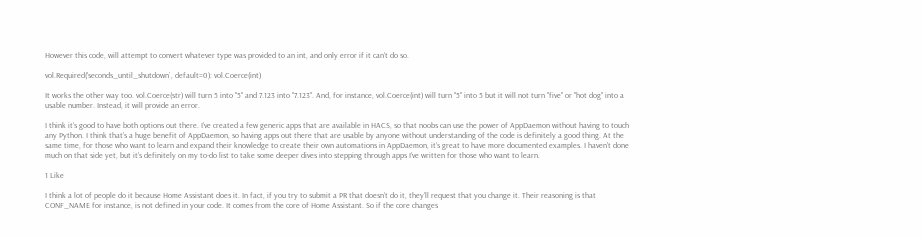However this code, will attempt to convert whatever type was provided to an int, and only error if it can’t do so.

vol.Required('seconds_until_shutdown`, default=0): vol.Coerce(int)

It works the other way too. vol.Coerce(str) will turn 5 into "5" and 7.123 into "7.123". And, for instance, vol.Coerce(int) will turn "5" into 5 but it will not turn "five" or "hot dog" into a usable number. Instead, it will provide an error.

I think it’s good to have both options out there. I’ve created a few generic apps that are available in HACS, so that noobs can use the power of AppDaemon without having to touch any Python. I think that’s a huge benefit of AppDaemon, so having apps out there that are usable by anyone without understanding of the code is definitely a good thing. At the same time, for those who want to learn and expand their knowledge to create their own automations in AppDaemon, it’s great to have more documented examples. I haven’t done much on that side yet, but it’s definitely on my to-do list to take some deeper dives into stepping through apps I’ve written for those who want to learn.

1 Like

I think a lot of people do it because Home Assistant does it. In fact, if you try to submit a PR that doesn’t do it, they’ll request that you change it. Their reasoning is that CONF_NAME for instance, is not defined in your code. It comes from the core of Home Assistant. So if the core changes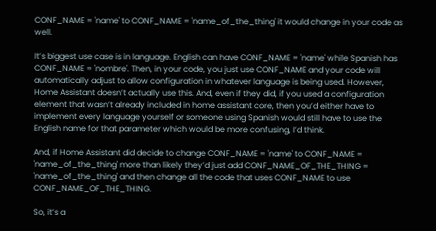CONF_NAME = 'name' to CONF_NAME = 'name_of_the_thing' it would change in your code as well.

It’s biggest use case is in language. English can have CONF_NAME = 'name' while Spanish has CONF_NAME = 'nombre'. Then, in your code, you just use CONF_NAME and your code will automatically adjust to allow configuration in whatever language is being used. However, Home Assistant doesn’t actually use this. And, even if they did, if you used a configuration element that wasn’t already included in home assistant core, then you’d either have to implement every language yourself or someone using Spanish would still have to use the English name for that parameter which would be more confusing, I’d think.

And, if Home Assistant did decide to change CONF_NAME = 'name' to CONF_NAME = 'name_of_the_thing' more than likely they’d just add CONF_NAME_OF_THE_THING = 'name_of_the_thing' and then change all the code that uses CONF_NAME to use CONF_NAME_OF_THE_THING.

So, it’s a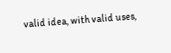valid idea, with valid uses,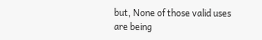but, None of those valid uses are being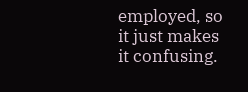employed, so it just makes it confusing.